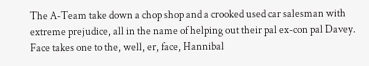The A-Team take down a chop shop and a crooked used car salesman with extreme prejudice, all in the name of helping out their pal ex-con pal Davey. Face takes one to the, well, er, face, Hannibal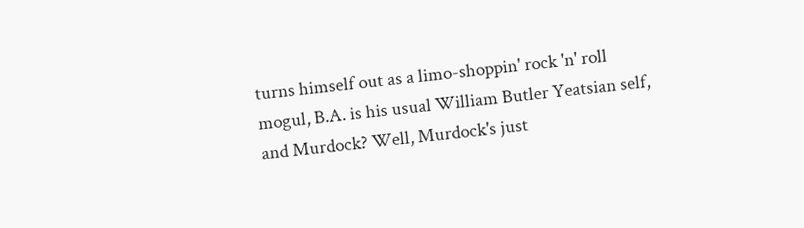turns himself out as a limo-shoppin' rock 'n' roll mogul, B.A. is his usual William Butler Yeatsian self, and Murdock? Well, Murdock's just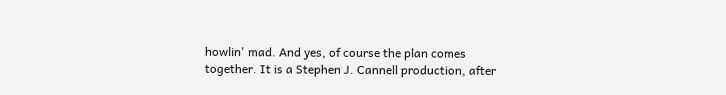howlin' mad. And yes, of course the plan comes together. It is a Stephen J. Cannell production, after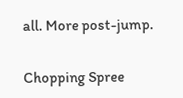all. More post-jump.

Chopping Spree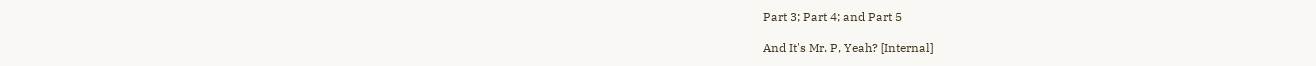Part 3; Part 4; and Part 5

And It's Mr. P, Yeah? [Internal]